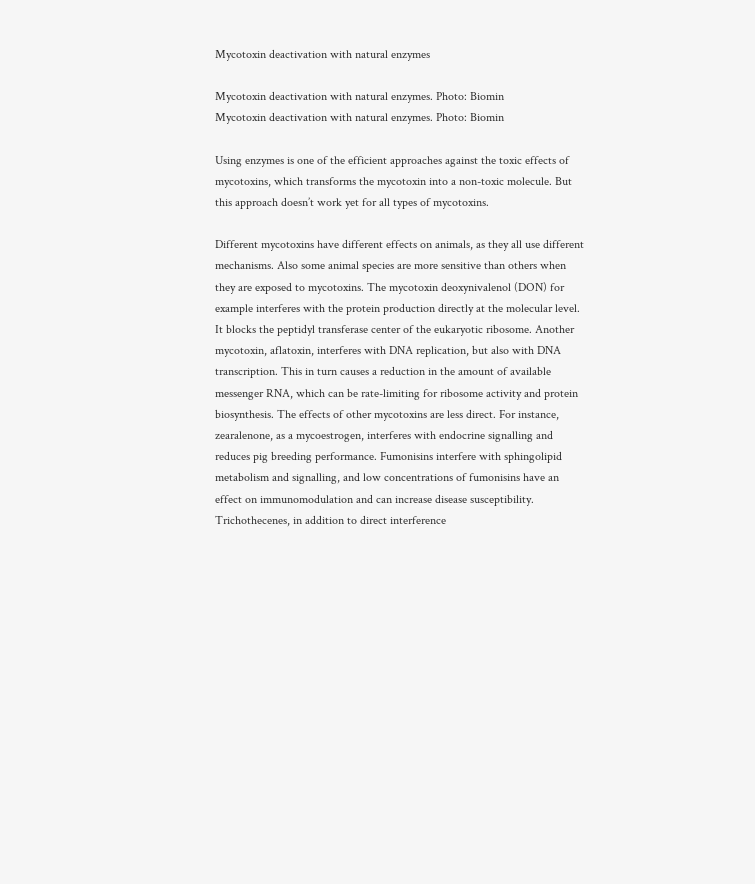Mycotoxin deactivation with natural enzymes

Mycotoxin deactivation with natural enzymes. Photo: Biomin
Mycotoxin deactivation with natural enzymes. Photo: Biomin

Using enzymes is one of the efficient approaches against the toxic effects of mycotoxins, which transforms the mycotoxin into a non-toxic molecule. But this approach doesn’t work yet for all types of mycotoxins.

Different mycotoxins have different effects on animals, as they all use different mechanisms. Also some animal species are more sensitive than others when they are exposed to mycotoxins. The mycotoxin deoxynivalenol (DON) for example interferes with the protein production directly at the molecular level. It blocks the peptidyl transferase center of the eukaryotic ribosome. Another mycotoxin, aflatoxin, interferes with DNA replication, but also with DNA transcription. This in turn causes a reduction in the amount of available messenger RNA, which can be rate-limiting for ribosome activity and protein biosynthesis. The effects of other mycotoxins are less direct. For instance, zearalenone, as a mycoestrogen, interferes with endocrine signalling and reduces pig breeding performance. Fumonisins interfere with sphingolipid metabolism and signalling, and low concentrations of fumonisins have an effect on immunomodulation and can increase disease susceptibility. Trichothecenes, in addition to direct interference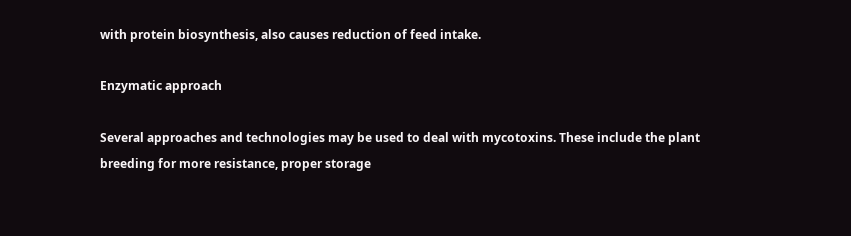with protein biosynthesis, also causes reduction of feed intake.

Enzymatic approach

Several approaches and technologies may be used to deal with mycotoxins. These include the plant breeding for more resistance, proper storage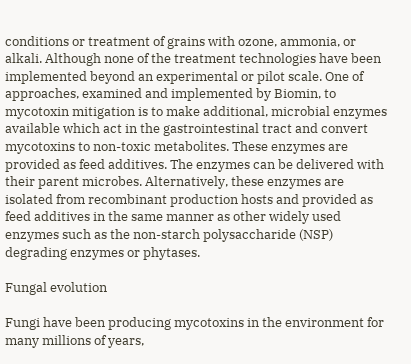conditions or treatment of grains with ozone, ammonia, or alkali. Although none of the treatment technologies have been implemented beyond an experimental or pilot scale. One of approaches, examined and implemented by Biomin, to mycotoxin mitigation is to make additional, microbial enzymes available which act in the gastrointestinal tract and convert mycotoxins to non-toxic metabolites. These enzymes are provided as feed additives. The enzymes can be delivered with their parent microbes. Alternatively, these enzymes are isolated from recombinant production hosts and provided as feed additives in the same manner as other widely used enzymes such as the non-starch polysaccharide (NSP) degrading enzymes or phytases.

Fungal evolution

Fungi have been producing mycotoxins in the environment for many millions of years,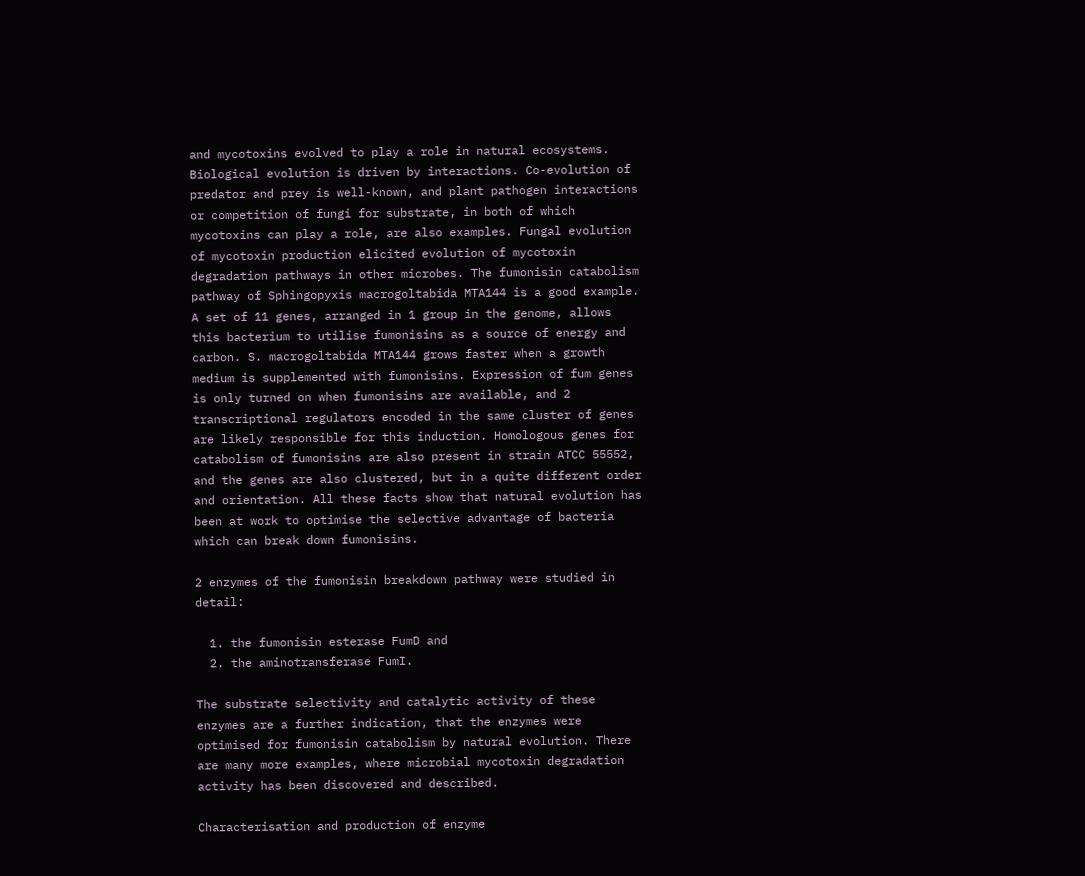and mycotoxins evolved to play a role in natural ecosystems. Biological evolution is driven by interactions. Co-evolution of predator and prey is well-known, and plant pathogen interactions or competition of fungi for substrate, in both of which mycotoxins can play a role, are also examples. Fungal evolution of mycotoxin production elicited evolution of mycotoxin degradation pathways in other microbes. The fumonisin catabolism pathway of Sphingopyxis macrogoltabida MTA144 is a good example. A set of 11 genes, arranged in 1 group in the genome, allows this bacterium to utilise fumonisins as a source of energy and carbon. S. macrogoltabida MTA144 grows faster when a growth medium is supplemented with fumonisins. Expression of fum genes is only turned on when fumonisins are available, and 2 transcriptional regulators encoded in the same cluster of genes are likely responsible for this induction. Homologous genes for catabolism of fumonisins are also present in strain ATCC 55552, and the genes are also clustered, but in a quite different order and orientation. All these facts show that natural evolution has been at work to optimise the selective advantage of bacteria which can break down fumonisins.

2 enzymes of the fumonisin breakdown pathway were studied in detail:

  1. the fumonisin esterase FumD and
  2. the aminotransferase FumI.

The substrate selectivity and catalytic activity of these enzymes are a further indication, that the enzymes were optimised for fumonisin catabolism by natural evolution. There are many more examples, where microbial mycotoxin degradation activity has been discovered and described.

Characterisation and production of enzyme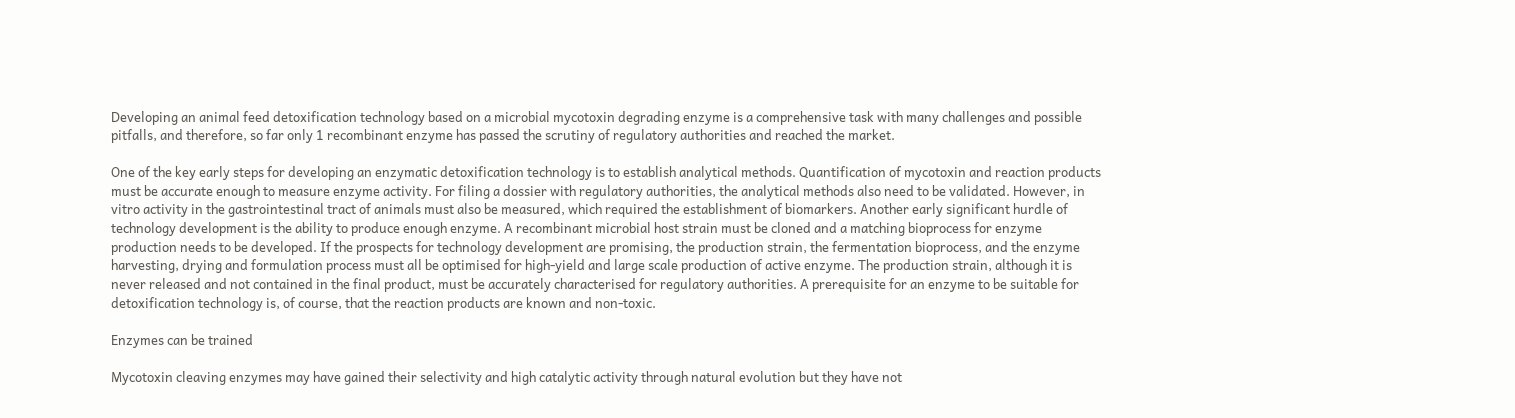Developing an animal feed detoxification technology based on a microbial mycotoxin degrading enzyme is a comprehensive task with many challenges and possible pitfalls, and therefore, so far only 1 recombinant enzyme has passed the scrutiny of regulatory authorities and reached the market.

One of the key early steps for developing an enzymatic detoxification technology is to establish analytical methods. Quantification of mycotoxin and reaction products must be accurate enough to measure enzyme activity. For filing a dossier with regulatory authorities, the analytical methods also need to be validated. However, in vitro activity in the gastrointestinal tract of animals must also be measured, which required the establishment of biomarkers. Another early significant hurdle of technology development is the ability to produce enough enzyme. A recombinant microbial host strain must be cloned and a matching bioprocess for enzyme production needs to be developed. If the prospects for technology development are promising, the production strain, the fermentation bioprocess, and the enzyme harvesting, drying and formulation process must all be optimised for high-yield and large scale production of active enzyme. The production strain, although it is never released and not contained in the final product, must be accurately characterised for regulatory authorities. A prerequisite for an enzyme to be suitable for detoxification technology is, of course, that the reaction products are known and non-toxic.

Enzymes can be trained

Mycotoxin cleaving enzymes may have gained their selectivity and high catalytic activity through natural evolution but they have not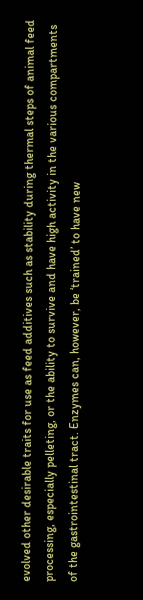evolved other desirable traits for use as feed additives such as stability during thermal steps of animal feed processing, especially pelleting, or the ability to survive and have high activity in the various compartments of the gastrointestinal tract. Enzymes can, however, be ‘trained’ to have new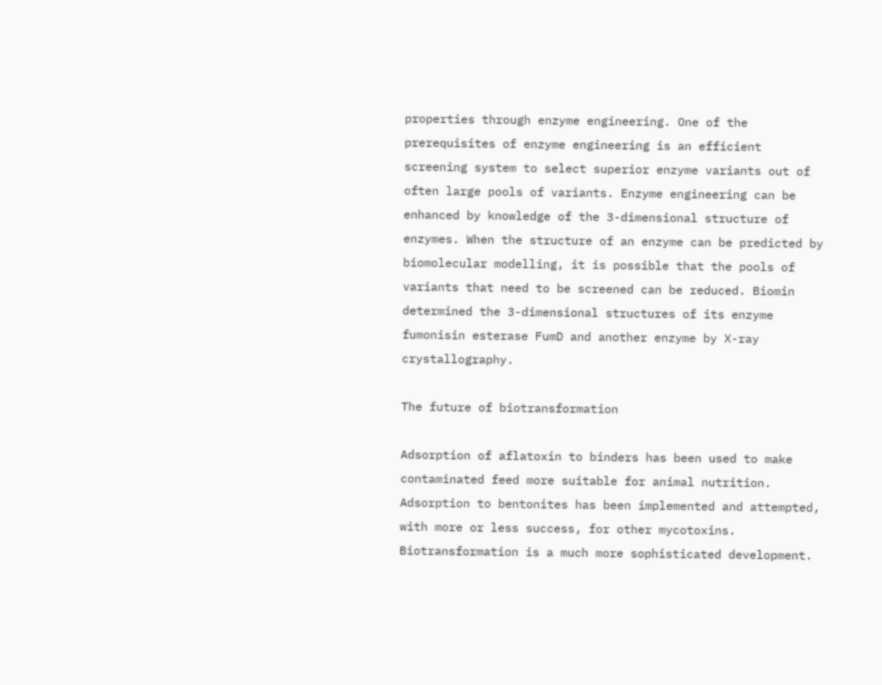properties through enzyme engineering. One of the prerequisites of enzyme engineering is an efficient screening system to select superior enzyme variants out of often large pools of variants. Enzyme engineering can be enhanced by knowledge of the 3-dimensional structure of enzymes. When the structure of an enzyme can be predicted by biomolecular modelling, it is possible that the pools of variants that need to be screened can be reduced. Biomin determined the 3-dimensional structures of its enzyme fumonisin esterase FumD and another enzyme by X-ray crystallography.

The future of biotransformation

Adsorption of aflatoxin to binders has been used to make contaminated feed more suitable for animal nutrition. Adsorption to bentonites has been implemented and attempted, with more or less success, for other mycotoxins. Biotransformation is a much more sophisticated development.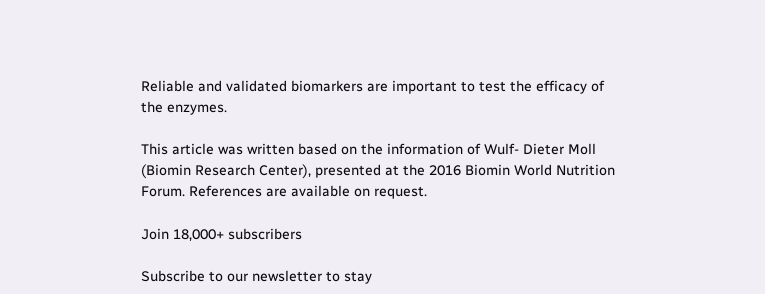Reliable and validated biomarkers are important to test the efficacy of the enzymes.

This article was written based on the information of Wulf- Dieter Moll (Biomin Research Center), presented at the 2016 Biomin World Nutrition Forum. References are available on request.

Join 18,000+ subscribers

Subscribe to our newsletter to stay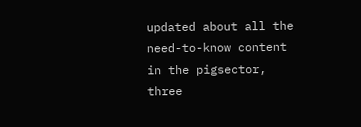updated about all the need-to-know content in the pigsector, three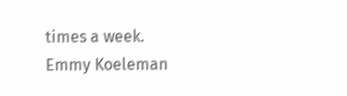times a week.
Emmy Koeleman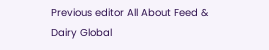Previous editor All About Feed & Dairy Global